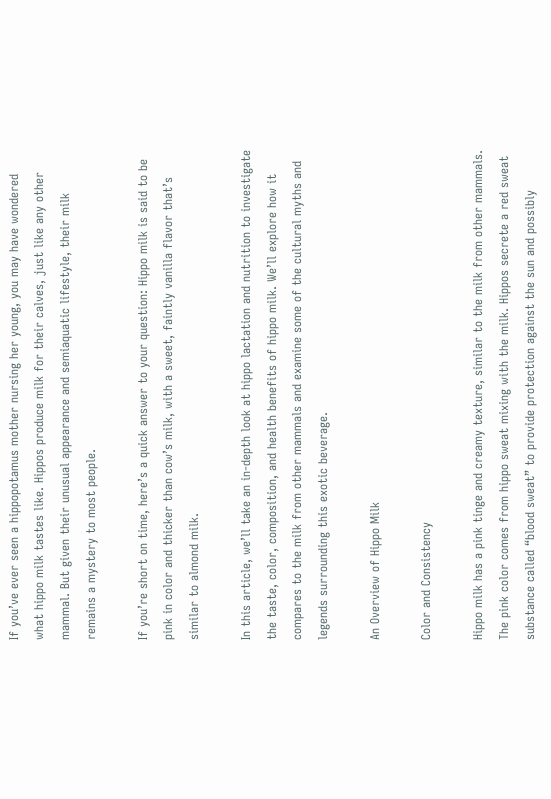If you’ve ever seen a hippopotamus mother nursing her young, you may have wondered what hippo milk tastes like. Hippos produce milk for their calves, just like any other mammal. But given their unusual appearance and semiaquatic lifestyle, their milk remains a mystery to most people.

If you’re short on time, here’s a quick answer to your question: Hippo milk is said to be pink in color and thicker than cow’s milk, with a sweet, faintly vanilla flavor that’s similar to almond milk.

In this article, we’ll take an in-depth look at hippo lactation and nutrition to investigate the taste, color, composition, and health benefits of hippo milk. We’ll explore how it compares to the milk from other mammals and examine some of the cultural myths and legends surrounding this exotic beverage.

An Overview of Hippo Milk

Color and Consistency

Hippo milk has a pink tinge and creamy texture, similar to the milk from other mammals. The pink color comes from hippo sweat mixing with the milk. Hippos secrete a red sweat substance called “blood sweat” to provide protection against the sun and possibly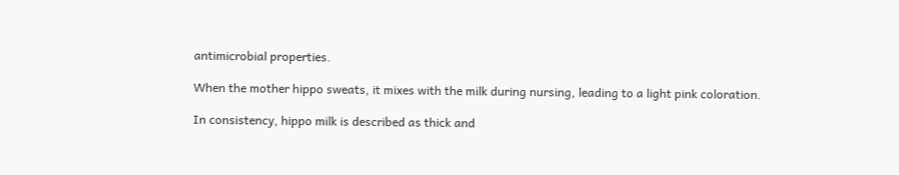antimicrobial properties.

When the mother hippo sweats, it mixes with the milk during nursing, leading to a light pink coloration.

In consistency, hippo milk is described as thick and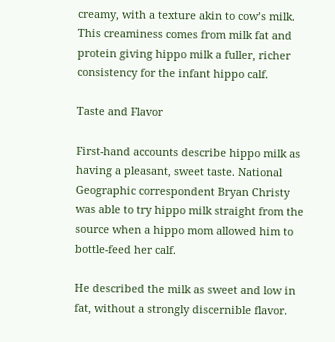creamy, with a texture akin to cow’s milk. This creaminess comes from milk fat and protein giving hippo milk a fuller, richer consistency for the infant hippo calf.

Taste and Flavor

First-hand accounts describe hippo milk as having a pleasant, sweet taste. National Geographic correspondent Bryan Christy was able to try hippo milk straight from the source when a hippo mom allowed him to bottle-feed her calf.

He described the milk as sweet and low in fat, without a strongly discernible flavor.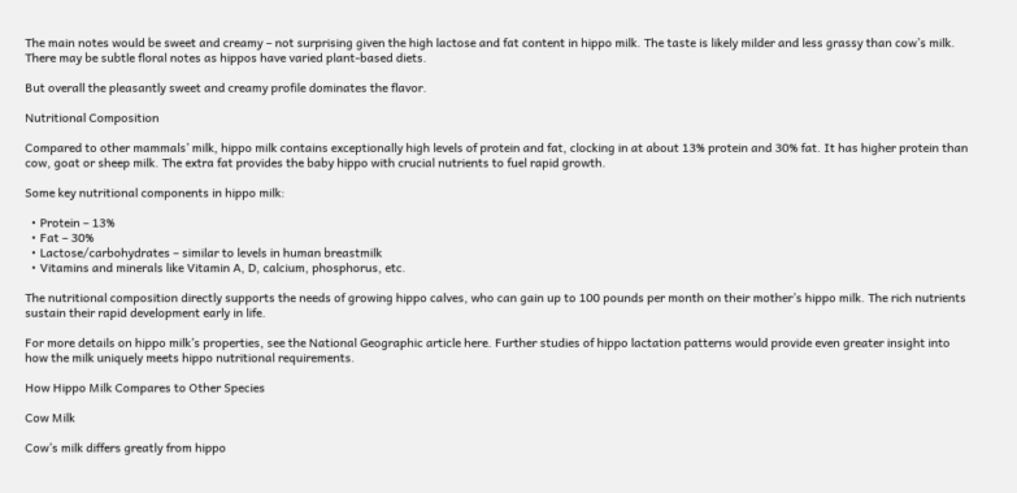The main notes would be sweet and creamy – not surprising given the high lactose and fat content in hippo milk. The taste is likely milder and less grassy than cow’s milk. There may be subtle floral notes as hippos have varied plant-based diets.

But overall the pleasantly sweet and creamy profile dominates the flavor.

Nutritional Composition

Compared to other mammals’ milk, hippo milk contains exceptionally high levels of protein and fat, clocking in at about 13% protein and 30% fat. It has higher protein than cow, goat or sheep milk. The extra fat provides the baby hippo with crucial nutrients to fuel rapid growth.

Some key nutritional components in hippo milk:

  • Protein – 13%
  • Fat – 30%
  • Lactose/carbohydrates – similar to levels in human breastmilk
  • Vitamins and minerals like Vitamin A, D, calcium, phosphorus, etc.

The nutritional composition directly supports the needs of growing hippo calves, who can gain up to 100 pounds per month on their mother’s hippo milk. The rich nutrients sustain their rapid development early in life.

For more details on hippo milk’s properties, see the National Geographic article here. Further studies of hippo lactation patterns would provide even greater insight into how the milk uniquely meets hippo nutritional requirements.

How Hippo Milk Compares to Other Species

Cow Milk

Cow’s milk differs greatly from hippo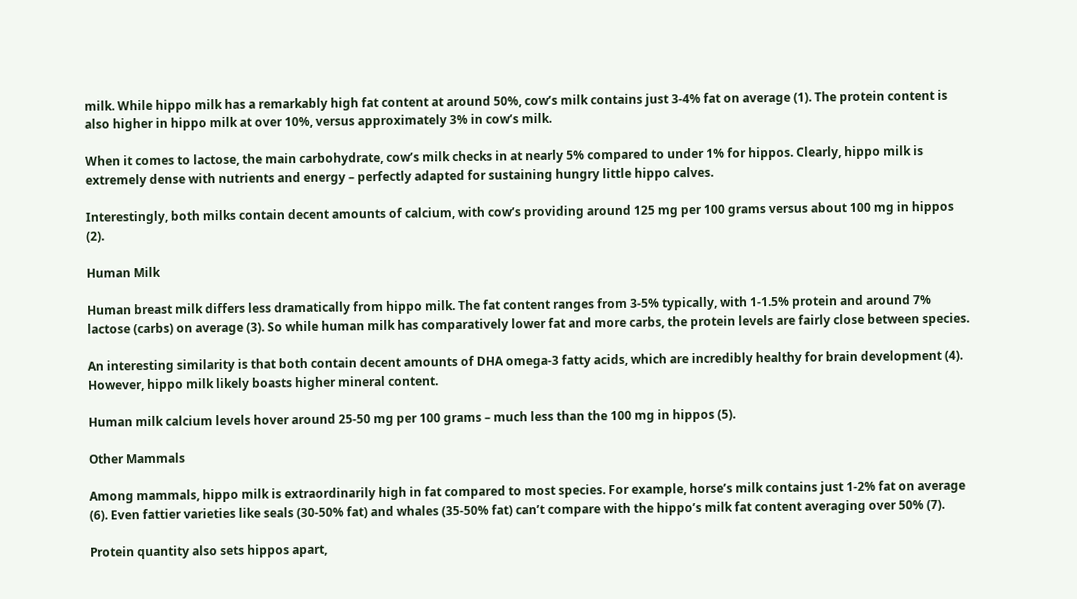milk. While hippo milk has a remarkably high fat content at around 50%, cow’s milk contains just 3-4% fat on average (1). The protein content is also higher in hippo milk at over 10%, versus approximately 3% in cow’s milk.

When it comes to lactose, the main carbohydrate, cow’s milk checks in at nearly 5% compared to under 1% for hippos. Clearly, hippo milk is extremely dense with nutrients and energy – perfectly adapted for sustaining hungry little hippo calves.

Interestingly, both milks contain decent amounts of calcium, with cow’s providing around 125 mg per 100 grams versus about 100 mg in hippos (2).

Human Milk

Human breast milk differs less dramatically from hippo milk. The fat content ranges from 3-5% typically, with 1-1.5% protein and around 7% lactose (carbs) on average (3). So while human milk has comparatively lower fat and more carbs, the protein levels are fairly close between species.

An interesting similarity is that both contain decent amounts of DHA omega-3 fatty acids, which are incredibly healthy for brain development (4). However, hippo milk likely boasts higher mineral content.

Human milk calcium levels hover around 25-50 mg per 100 grams – much less than the 100 mg in hippos (5).

Other Mammals

Among mammals, hippo milk is extraordinarily high in fat compared to most species. For example, horse’s milk contains just 1-2% fat on average (6). Even fattier varieties like seals (30-50% fat) and whales (35-50% fat) can’t compare with the hippo’s milk fat content averaging over 50% (7).

Protein quantity also sets hippos apart,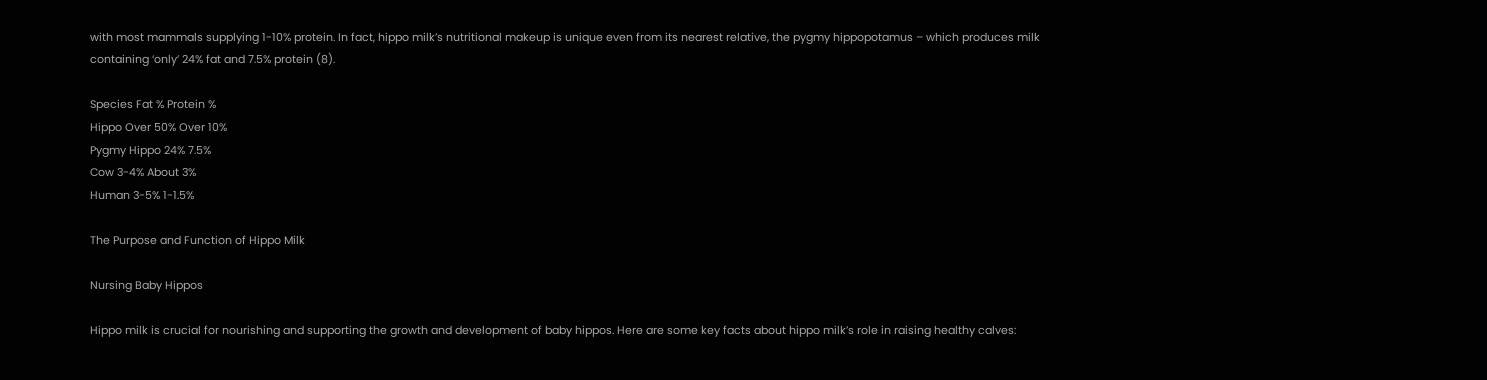with most mammals supplying 1-10% protein. In fact, hippo milk’s nutritional makeup is unique even from its nearest relative, the pygmy hippopotamus – which produces milk containing ‘only’ 24% fat and 7.5% protein (8).

Species Fat % Protein %
Hippo Over 50% Over 10%
Pygmy Hippo 24% 7.5%
Cow 3-4% About 3%
Human 3-5% 1-1.5%

The Purpose and Function of Hippo Milk

Nursing Baby Hippos

Hippo milk is crucial for nourishing and supporting the growth and development of baby hippos. Here are some key facts about hippo milk’s role in raising healthy calves: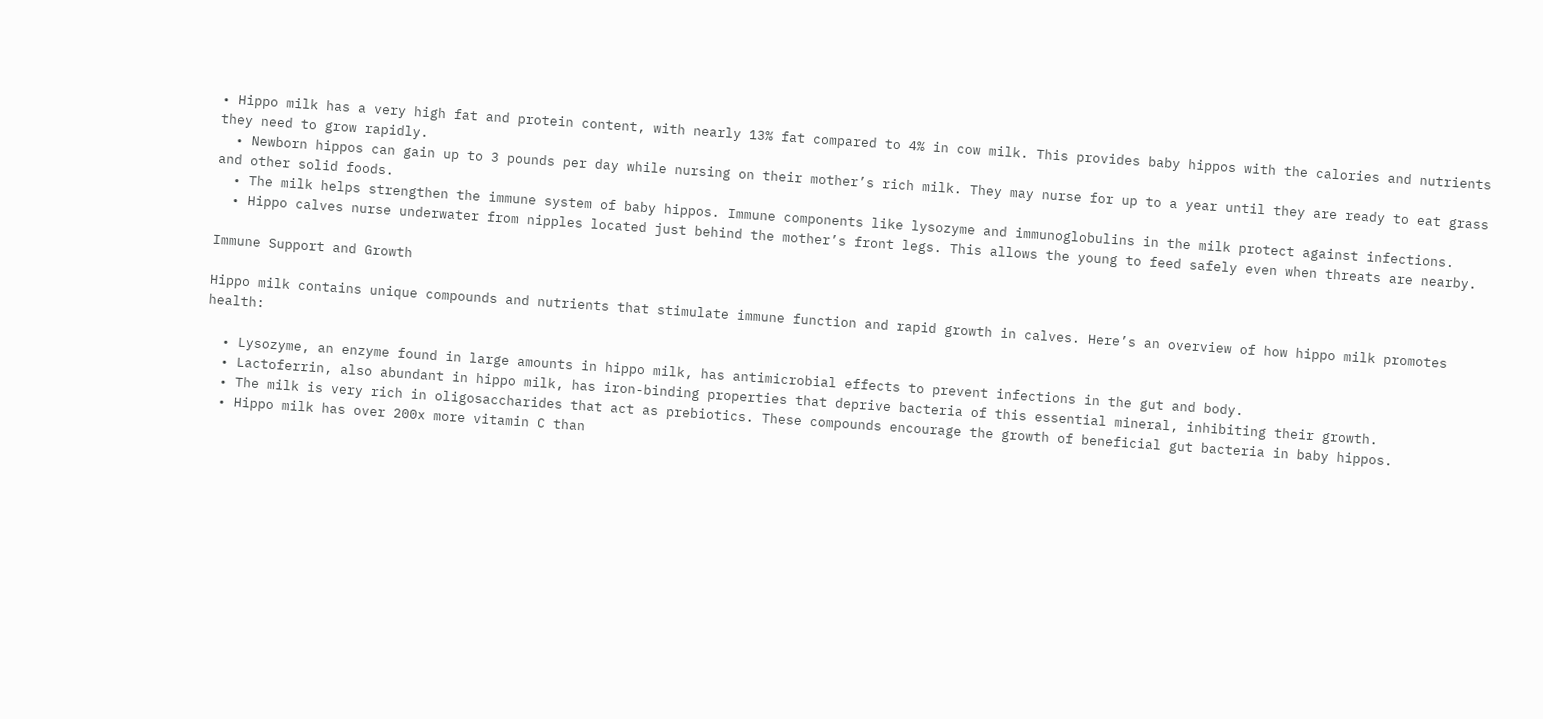• Hippo milk has a very high fat and protein content, with nearly 13% fat compared to 4% in cow milk. This provides baby hippos with the calories and nutrients they need to grow rapidly.
  • Newborn hippos can gain up to 3 pounds per day while nursing on their mother’s rich milk. They may nurse for up to a year until they are ready to eat grass and other solid foods.
  • The milk helps strengthen the immune system of baby hippos. Immune components like lysozyme and immunoglobulins in the milk protect against infections.
  • Hippo calves nurse underwater from nipples located just behind the mother’s front legs. This allows the young to feed safely even when threats are nearby.

Immune Support and Growth

Hippo milk contains unique compounds and nutrients that stimulate immune function and rapid growth in calves. Here’s an overview of how hippo milk promotes health:

  • Lysozyme, an enzyme found in large amounts in hippo milk, has antimicrobial effects to prevent infections in the gut and body.
  • Lactoferrin, also abundant in hippo milk, has iron-binding properties that deprive bacteria of this essential mineral, inhibiting their growth.
  • The milk is very rich in oligosaccharides that act as prebiotics. These compounds encourage the growth of beneficial gut bacteria in baby hippos.
  • Hippo milk has over 200x more vitamin C than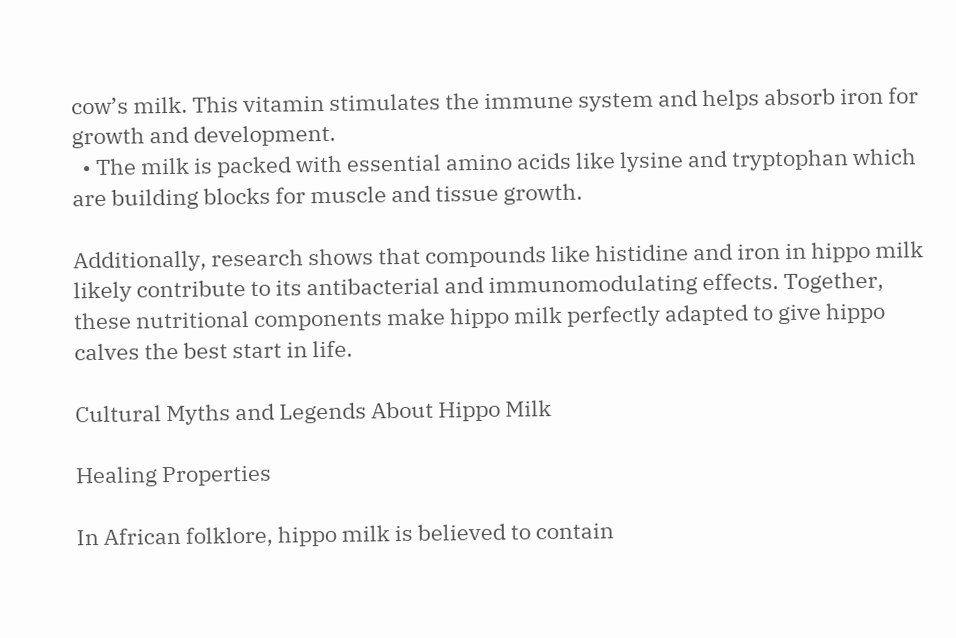cow’s milk. This vitamin stimulates the immune system and helps absorb iron for growth and development.
  • The milk is packed with essential amino acids like lysine and tryptophan which are building blocks for muscle and tissue growth.

Additionally, research shows that compounds like histidine and iron in hippo milk likely contribute to its antibacterial and immunomodulating effects. Together, these nutritional components make hippo milk perfectly adapted to give hippo calves the best start in life.

Cultural Myths and Legends About Hippo Milk

Healing Properties

In African folklore, hippo milk is believed to contain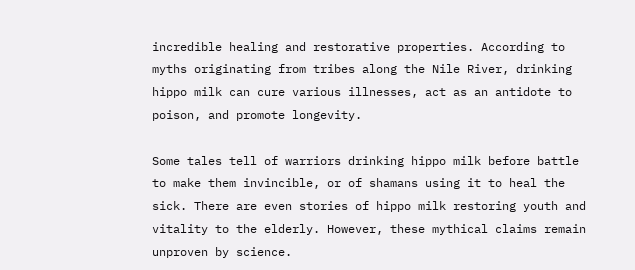incredible healing and restorative properties. According to myths originating from tribes along the Nile River, drinking hippo milk can cure various illnesses, act as an antidote to poison, and promote longevity.

Some tales tell of warriors drinking hippo milk before battle to make them invincible, or of shamans using it to heal the sick. There are even stories of hippo milk restoring youth and vitality to the elderly. However, these mythical claims remain unproven by science.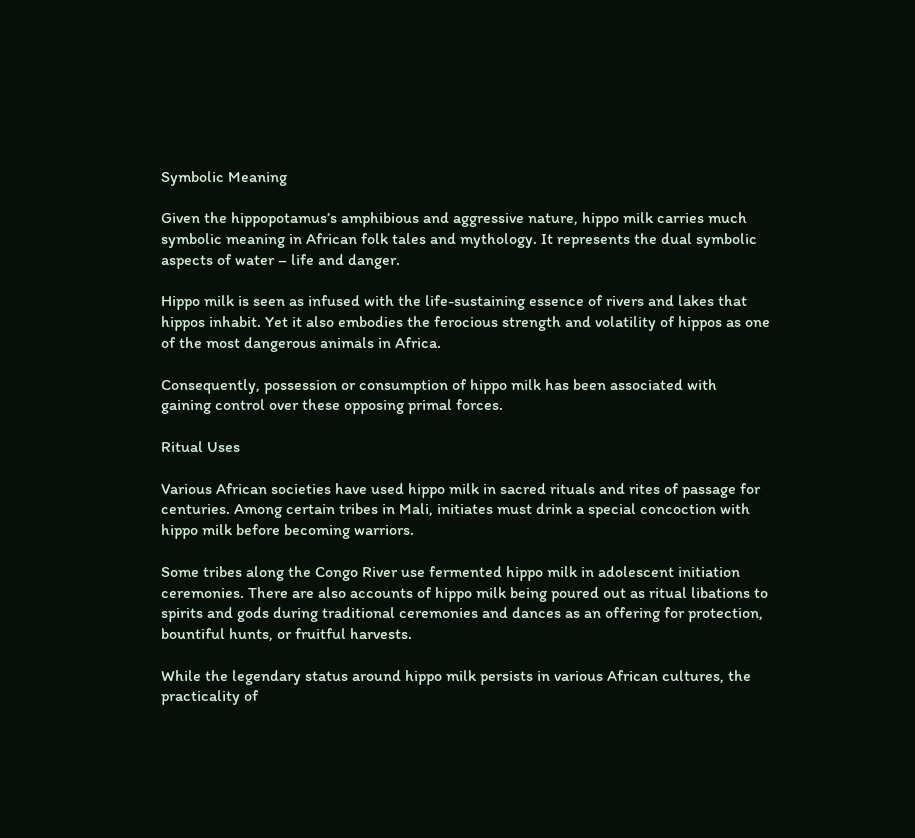Symbolic Meaning

Given the hippopotamus’s amphibious and aggressive nature, hippo milk carries much symbolic meaning in African folk tales and mythology. It represents the dual symbolic aspects of water – life and danger.

Hippo milk is seen as infused with the life-sustaining essence of rivers and lakes that hippos inhabit. Yet it also embodies the ferocious strength and volatility of hippos as one of the most dangerous animals in Africa.

Consequently, possession or consumption of hippo milk has been associated with gaining control over these opposing primal forces.

Ritual Uses

Various African societies have used hippo milk in sacred rituals and rites of passage for centuries. Among certain tribes in Mali, initiates must drink a special concoction with hippo milk before becoming warriors.

Some tribes along the Congo River use fermented hippo milk in adolescent initiation ceremonies. There are also accounts of hippo milk being poured out as ritual libations to spirits and gods during traditional ceremonies and dances as an offering for protection, bountiful hunts, or fruitful harvests.

While the legendary status around hippo milk persists in various African cultures, the practicality of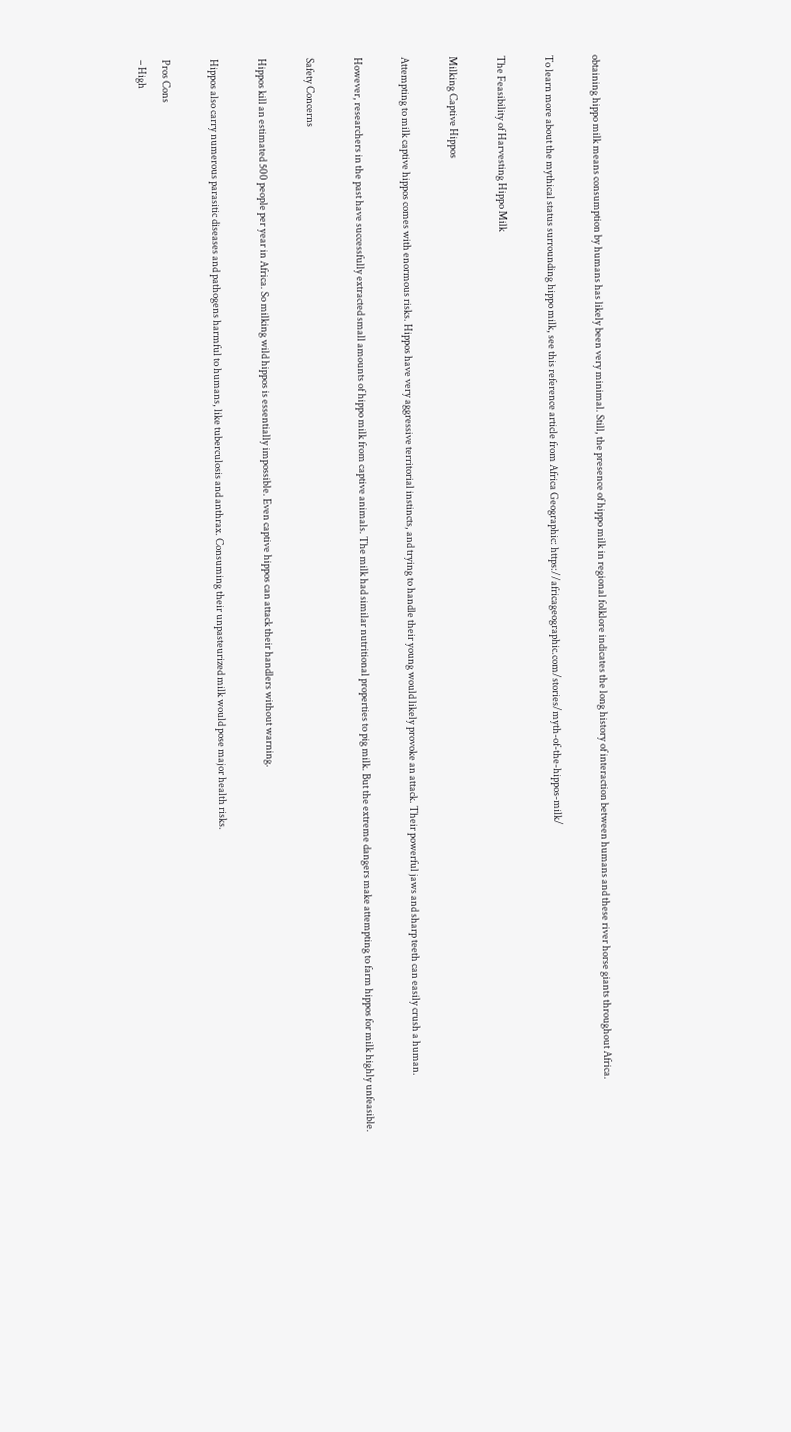obtaining hippo milk means consumption by humans has likely been very minimal. Still, the presence of hippo milk in regional folklore indicates the long history of interaction between humans and these river horse giants throughout Africa.

To learn more about the mythical status surrounding hippo milk, see this reference article from Africa Geographic: https://africageographic.com/stories/myth-of-the-hippos-milk/

The Feasibility of Harvesting Hippo Milk

Milking Captive Hippos

Attempting to milk captive hippos comes with enormous risks. Hippos have very aggressive territorial instincts, and trying to handle their young would likely provoke an attack. Their powerful jaws and sharp teeth can easily crush a human.

However, researchers in the past have successfully extracted small amounts of hippo milk from captive animals. The milk had similar nutritional properties to pig milk. But the extreme dangers make attempting to farm hippos for milk highly unfeasible.

Safety Concerns

Hippos kill an estimated 500 people per year in Africa. So milking wild hippos is essentially impossible. Even captive hippos can attack their handlers without warning.

Hippos also carry numerous parasitic diseases and pathogens harmful to humans, like tuberculosis and anthrax. Consuming their unpasteurized milk would pose major health risks.

Pros Cons
– High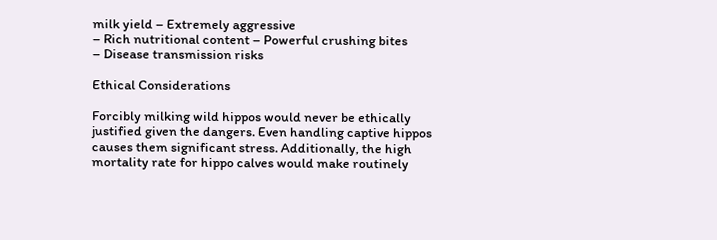milk yield – Extremely aggressive
– Rich nutritional content – Powerful crushing bites
– Disease transmission risks

Ethical Considerations

Forcibly milking wild hippos would never be ethically justified given the dangers. Even handling captive hippos causes them significant stress. Additionally, the high mortality rate for hippo calves would make routinely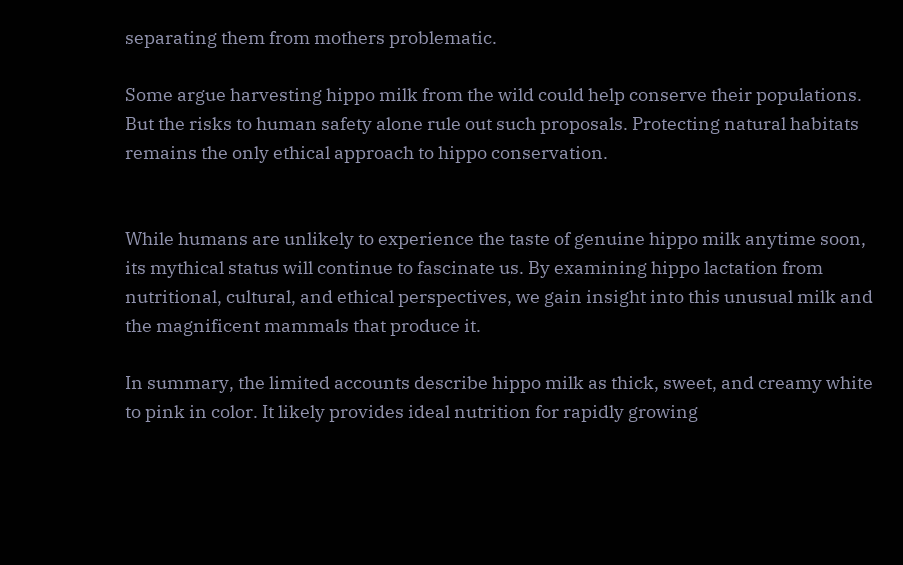separating them from mothers problematic.

Some argue harvesting hippo milk from the wild could help conserve their populations. But the risks to human safety alone rule out such proposals. Protecting natural habitats remains the only ethical approach to hippo conservation.


While humans are unlikely to experience the taste of genuine hippo milk anytime soon, its mythical status will continue to fascinate us. By examining hippo lactation from nutritional, cultural, and ethical perspectives, we gain insight into this unusual milk and the magnificent mammals that produce it.

In summary, the limited accounts describe hippo milk as thick, sweet, and creamy white to pink in color. It likely provides ideal nutrition for rapidly growing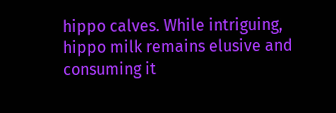hippo calves. While intriguing, hippo milk remains elusive and consuming it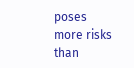poses more risks than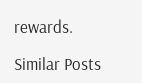rewards.

Similar Posts